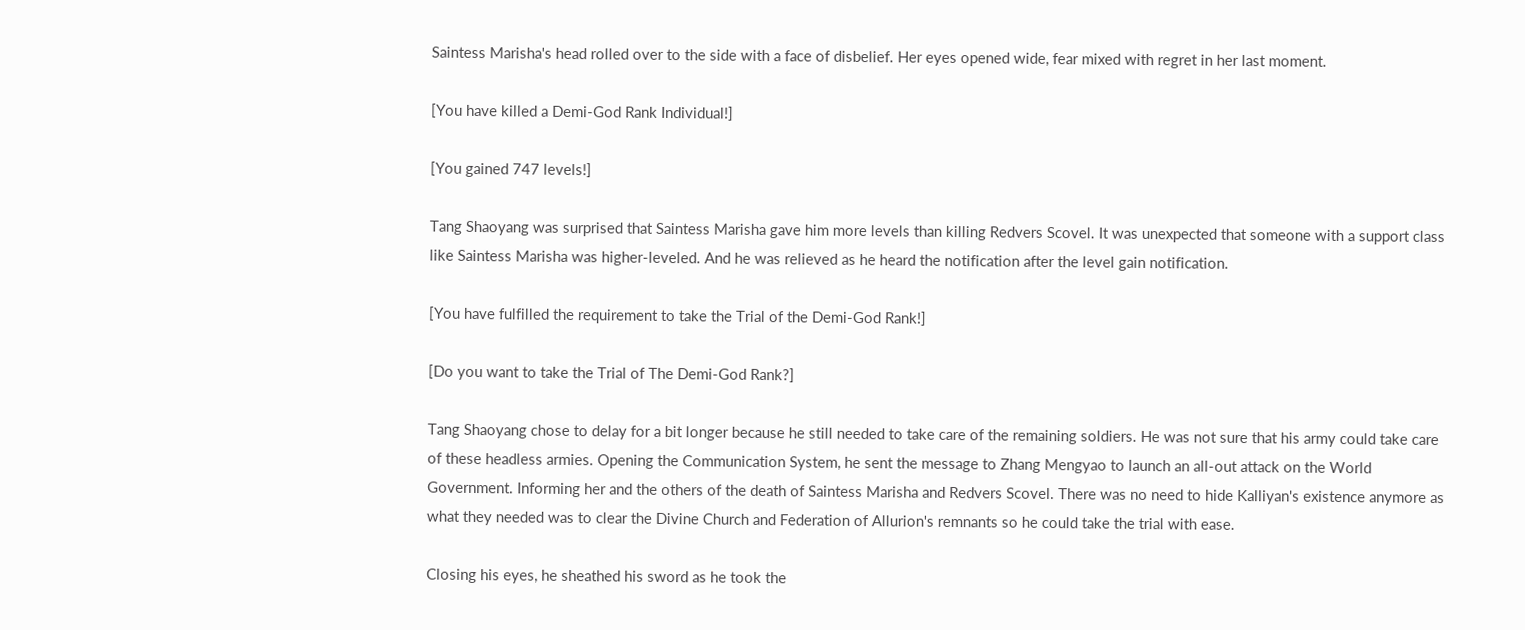Saintess Marisha's head rolled over to the side with a face of disbelief. Her eyes opened wide, fear mixed with regret in her last moment.

[You have killed a Demi-God Rank Individual!]

[You gained 747 levels!]

Tang Shaoyang was surprised that Saintess Marisha gave him more levels than killing Redvers Scovel. It was unexpected that someone with a support class like Saintess Marisha was higher-leveled. And he was relieved as he heard the notification after the level gain notification.

[You have fulfilled the requirement to take the Trial of the Demi-God Rank!]

[Do you want to take the Trial of The Demi-God Rank?]

Tang Shaoyang chose to delay for a bit longer because he still needed to take care of the remaining soldiers. He was not sure that his army could take care of these headless armies. Opening the Communication System, he sent the message to Zhang Mengyao to launch an all-out attack on the World Government. Informing her and the others of the death of Saintess Marisha and Redvers Scovel. There was no need to hide Kalliyan's existence anymore as what they needed was to clear the Divine Church and Federation of Allurion's remnants so he could take the trial with ease.

Closing his eyes, he sheathed his sword as he took the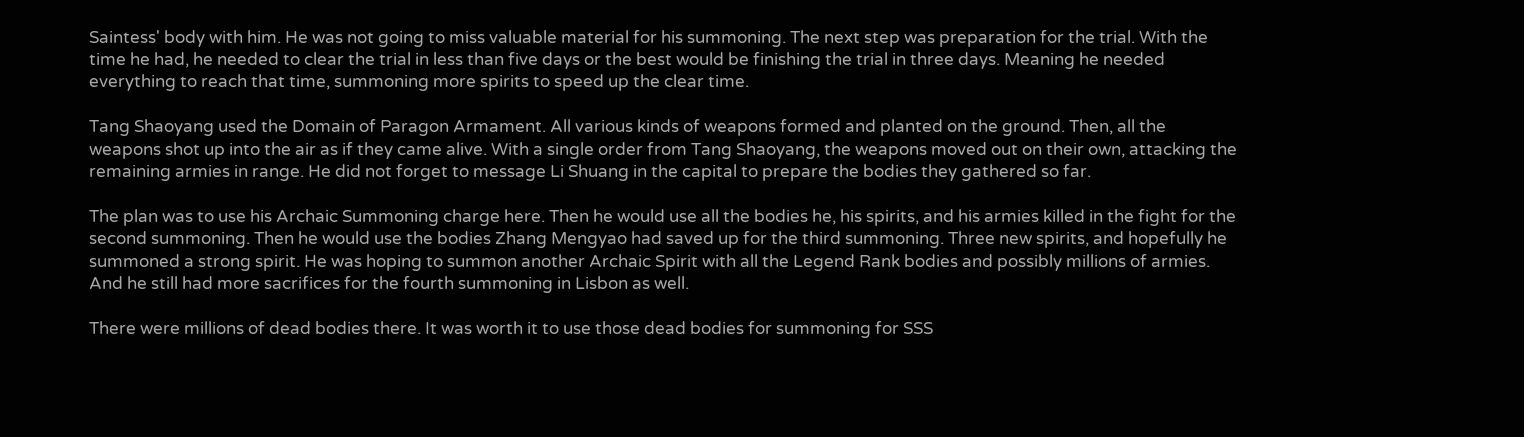Saintess' body with him. He was not going to miss valuable material for his summoning. The next step was preparation for the trial. With the time he had, he needed to clear the trial in less than five days or the best would be finishing the trial in three days. Meaning he needed everything to reach that time, summoning more spirits to speed up the clear time.

Tang Shaoyang used the Domain of Paragon Armament. All various kinds of weapons formed and planted on the ground. Then, all the weapons shot up into the air as if they came alive. With a single order from Tang Shaoyang, the weapons moved out on their own, attacking the remaining armies in range. He did not forget to message Li Shuang in the capital to prepare the bodies they gathered so far.

The plan was to use his Archaic Summoning charge here. Then he would use all the bodies he, his spirits, and his armies killed in the fight for the second summoning. Then he would use the bodies Zhang Mengyao had saved up for the third summoning. Three new spirits, and hopefully he summoned a strong spirit. He was hoping to summon another Archaic Spirit with all the Legend Rank bodies and possibly millions of armies. And he still had more sacrifices for the fourth summoning in Lisbon as well.

There were millions of dead bodies there. It was worth it to use those dead bodies for summoning for SSS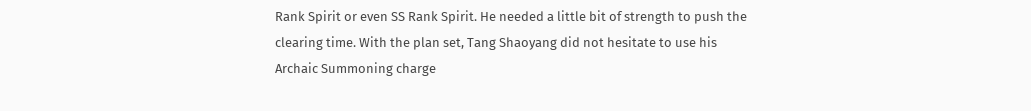Rank Spirit or even SS Rank Spirit. He needed a little bit of strength to push the clearing time. With the plan set, Tang Shaoyang did not hesitate to use his Archaic Summoning charge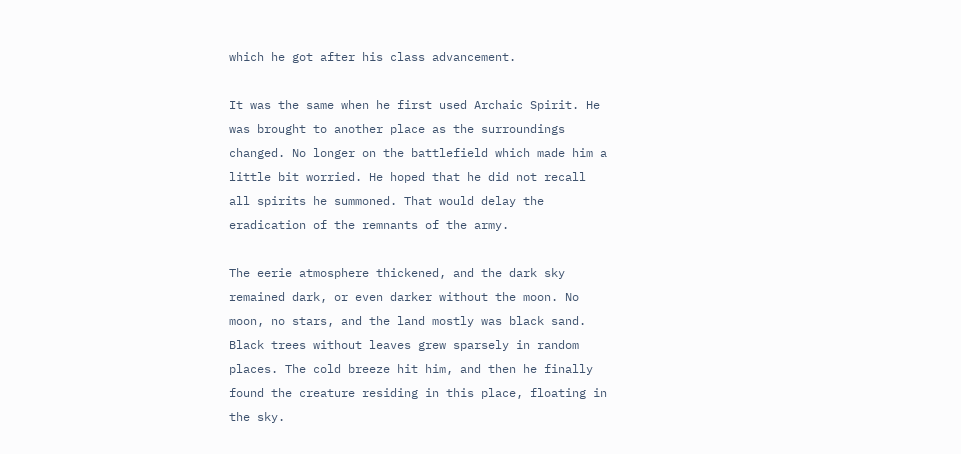which he got after his class advancement.

It was the same when he first used Archaic Spirit. He was brought to another place as the surroundings changed. No longer on the battlefield which made him a little bit worried. He hoped that he did not recall all spirits he summoned. That would delay the eradication of the remnants of the army.

The eerie atmosphere thickened, and the dark sky remained dark, or even darker without the moon. No moon, no stars, and the land mostly was black sand. Black trees without leaves grew sparsely in random places. The cold breeze hit him, and then he finally found the creature residing in this place, floating in the sky.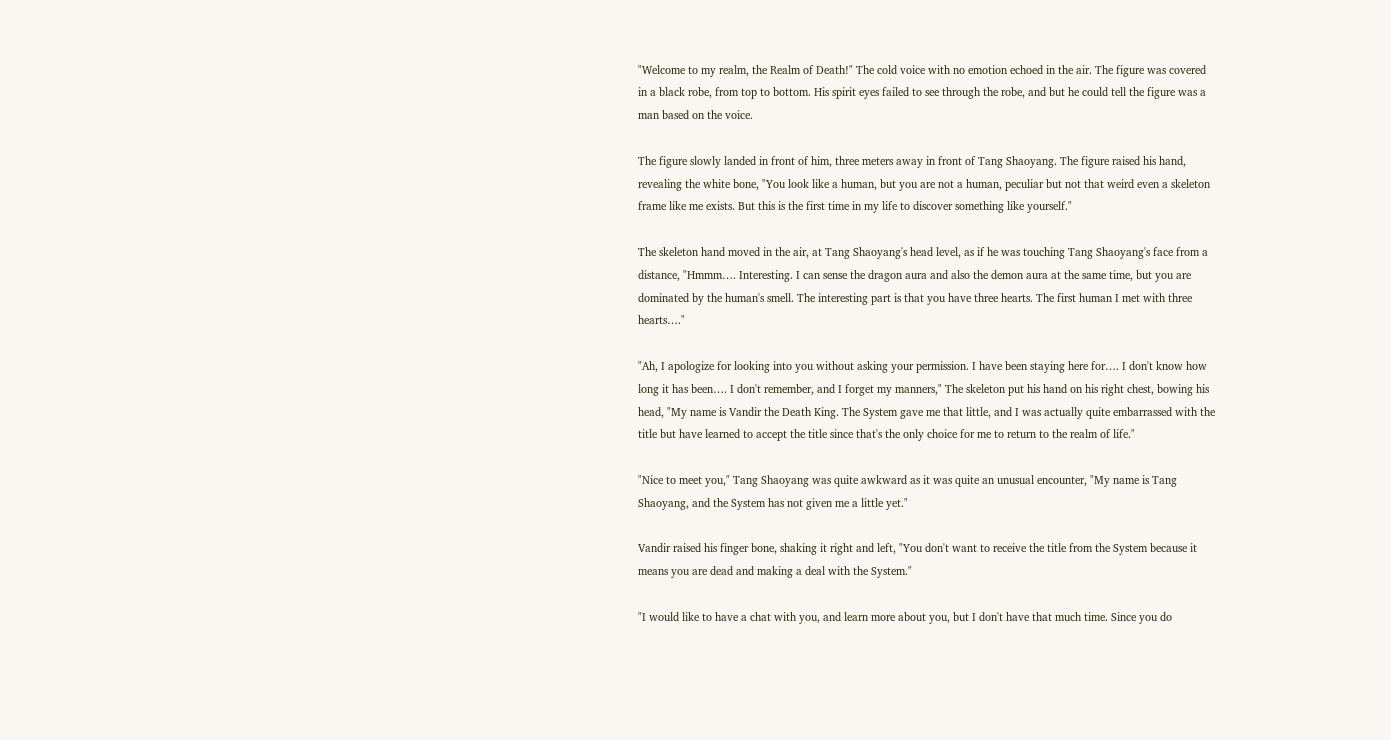"Welcome to my realm, the Realm of Death!" The cold voice with no emotion echoed in the air. The figure was covered in a black robe, from top to bottom. His spirit eyes failed to see through the robe, and but he could tell the figure was a man based on the voice.

The figure slowly landed in front of him, three meters away in front of Tang Shaoyang. The figure raised his hand, revealing the white bone, "You look like a human, but you are not a human, peculiar but not that weird even a skeleton frame like me exists. But this is the first time in my life to discover something like yourself."

The skeleton hand moved in the air, at Tang Shaoyang's head level, as if he was touching Tang Shaoyang's face from a distance, "Hmmm…. Interesting. I can sense the dragon aura and also the demon aura at the same time, but you are dominated by the human's smell. The interesting part is that you have three hearts. The first human I met with three hearts…."

"Ah, I apologize for looking into you without asking your permission. I have been staying here for…. I don't know how long it has been…. I don't remember, and I forget my manners," The skeleton put his hand on his right chest, bowing his head, "My name is Vandir the Death King. The System gave me that little, and I was actually quite embarrassed with the title but have learned to accept the title since that's the only choice for me to return to the realm of life."

"Nice to meet you," Tang Shaoyang was quite awkward as it was quite an unusual encounter, "My name is Tang Shaoyang, and the System has not given me a little yet."

Vandir raised his finger bone, shaking it right and left, "You don't want to receive the title from the System because it means you are dead and making a deal with the System."

"I would like to have a chat with you, and learn more about you, but I don't have that much time. Since you do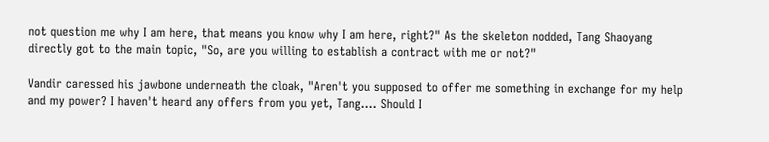not question me why I am here, that means you know why I am here, right?" As the skeleton nodded, Tang Shaoyang directly got to the main topic, "So, are you willing to establish a contract with me or not?"

Vandir caressed his jawbone underneath the cloak, "Aren't you supposed to offer me something in exchange for my help and my power? I haven't heard any offers from you yet, Tang…. Should I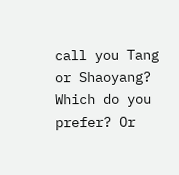call you Tang or Shaoyang? Which do you prefer? Or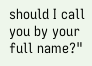should I call you by your full name?"